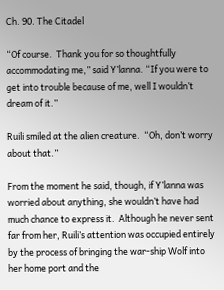Ch. 90. The Citadel

“Of course.  Thank you for so thoughtfully accommodating me,” said Y’lanna. “If you were to get into trouble because of me, well I wouldn’t dream of it.”

Ruili smiled at the alien creature.  “Oh, don’t worry about that.”

From the moment he said, though, if Y’lanna was worried about anything, she wouldn’t have had much chance to express it.  Although he never sent far from her, Ruili’s attention was occupied entirely by the process of bringing the war-ship Wolf into her home port and the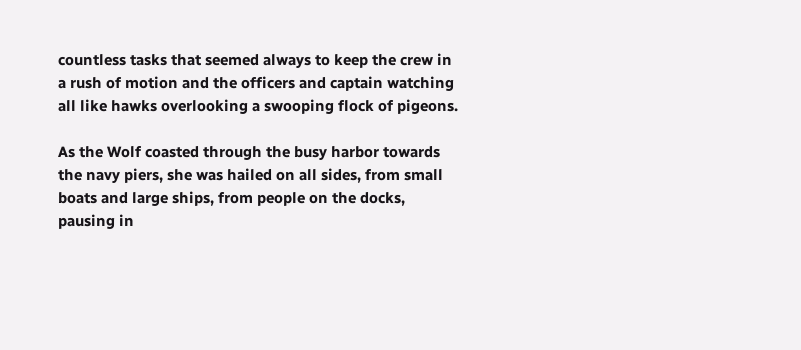countless tasks that seemed always to keep the crew in a rush of motion and the officers and captain watching all like hawks overlooking a swooping flock of pigeons.

As the Wolf coasted through the busy harbor towards the navy piers, she was hailed on all sides, from small boats and large ships, from people on the docks, pausing in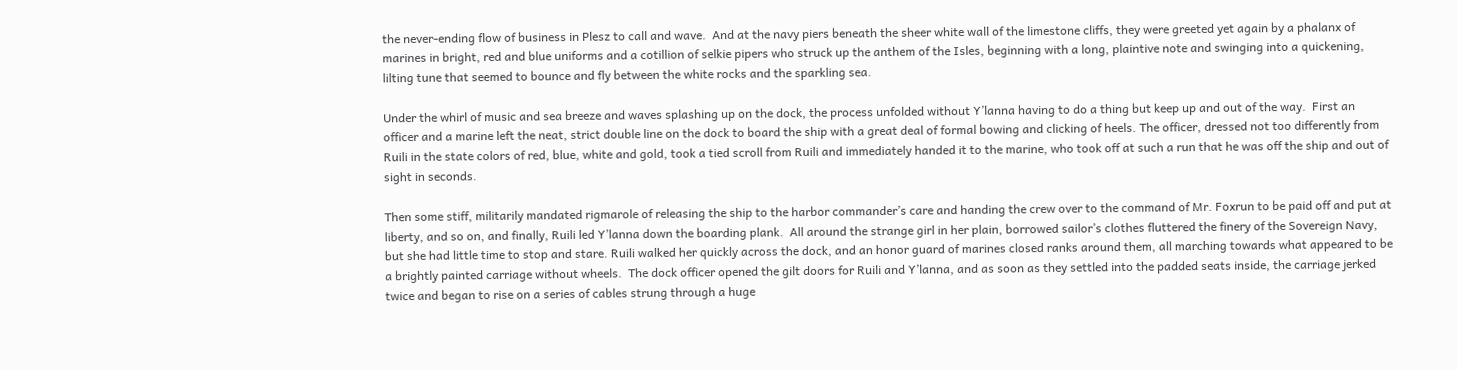the never-ending flow of business in Plesz to call and wave.  And at the navy piers beneath the sheer white wall of the limestone cliffs, they were greeted yet again by a phalanx of marines in bright, red and blue uniforms and a cotillion of selkie pipers who struck up the anthem of the Isles, beginning with a long, plaintive note and swinging into a quickening, lilting tune that seemed to bounce and fly between the white rocks and the sparkling sea.

Under the whirl of music and sea breeze and waves splashing up on the dock, the process unfolded without Y’lanna having to do a thing but keep up and out of the way.  First an officer and a marine left the neat, strict double line on the dock to board the ship with a great deal of formal bowing and clicking of heels. The officer, dressed not too differently from Ruili in the state colors of red, blue, white and gold, took a tied scroll from Ruili and immediately handed it to the marine, who took off at such a run that he was off the ship and out of sight in seconds.

Then some stiff, militarily mandated rigmarole of releasing the ship to the harbor commander’s care and handing the crew over to the command of Mr. Foxrun to be paid off and put at liberty, and so on, and finally, Ruili led Y’lanna down the boarding plank.  All around the strange girl in her plain, borrowed sailor’s clothes fluttered the finery of the Sovereign Navy, but she had little time to stop and stare. Ruili walked her quickly across the dock, and an honor guard of marines closed ranks around them, all marching towards what appeared to be a brightly painted carriage without wheels.  The dock officer opened the gilt doors for Ruili and Y’lanna, and as soon as they settled into the padded seats inside, the carriage jerked twice and began to rise on a series of cables strung through a huge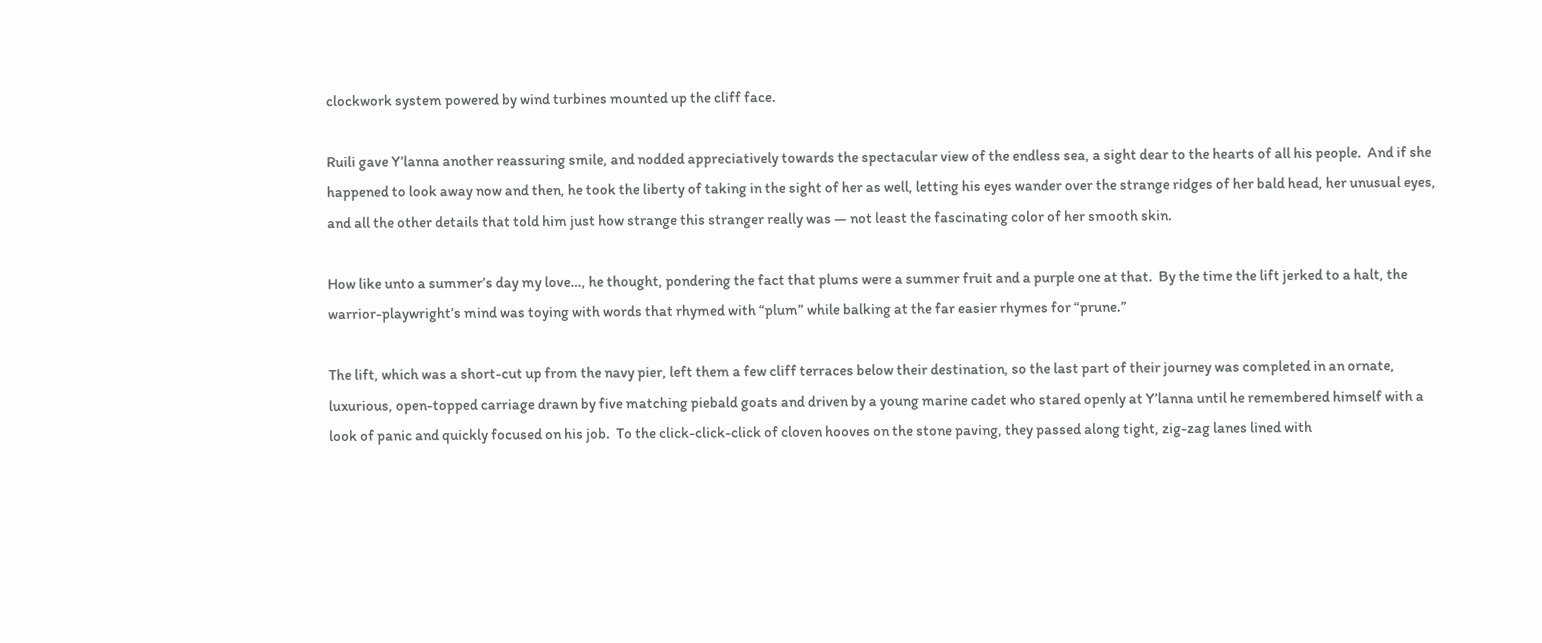clockwork system powered by wind turbines mounted up the cliff face.

Ruili gave Y’lanna another reassuring smile, and nodded appreciatively towards the spectacular view of the endless sea, a sight dear to the hearts of all his people.  And if she happened to look away now and then, he took the liberty of taking in the sight of her as well, letting his eyes wander over the strange ridges of her bald head, her unusual eyes, and all the other details that told him just how strange this stranger really was — not least the fascinating color of her smooth skin.

How like unto a summer’s day my love…, he thought, pondering the fact that plums were a summer fruit and a purple one at that.  By the time the lift jerked to a halt, the warrior-playwright’s mind was toying with words that rhymed with “plum” while balking at the far easier rhymes for “prune.”

The lift, which was a short-cut up from the navy pier, left them a few cliff terraces below their destination, so the last part of their journey was completed in an ornate, luxurious, open-topped carriage drawn by five matching piebald goats and driven by a young marine cadet who stared openly at Y’lanna until he remembered himself with a look of panic and quickly focused on his job.  To the click-click-click of cloven hooves on the stone paving, they passed along tight, zig-zag lanes lined with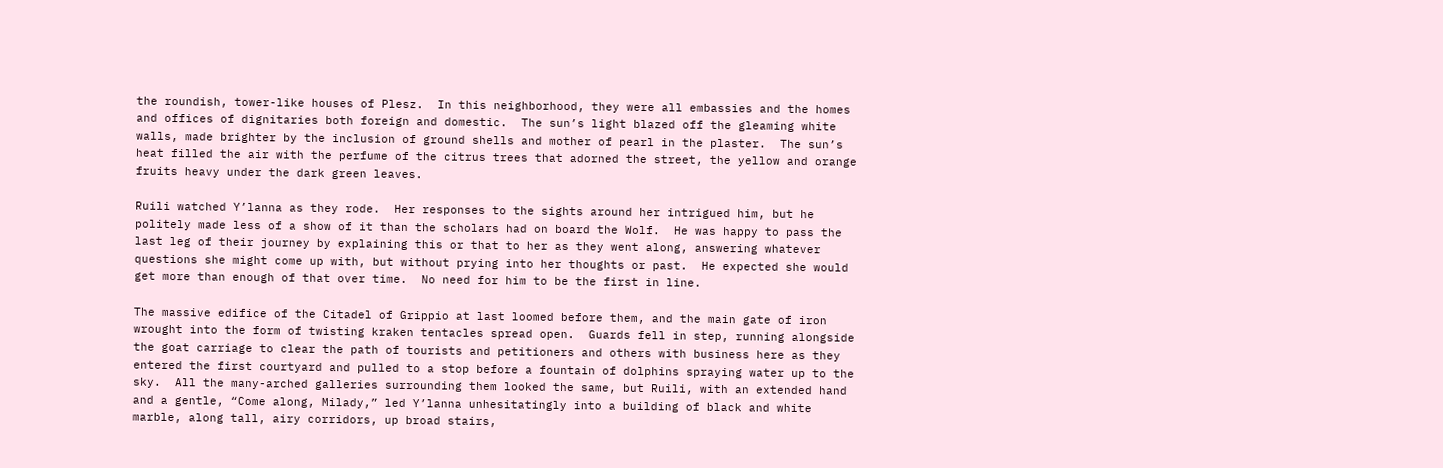the roundish, tower-like houses of Plesz.  In this neighborhood, they were all embassies and the homes and offices of dignitaries both foreign and domestic.  The sun’s light blazed off the gleaming white walls, made brighter by the inclusion of ground shells and mother of pearl in the plaster.  The sun’s heat filled the air with the perfume of the citrus trees that adorned the street, the yellow and orange fruits heavy under the dark green leaves.

Ruili watched Y’lanna as they rode.  Her responses to the sights around her intrigued him, but he politely made less of a show of it than the scholars had on board the Wolf.  He was happy to pass the last leg of their journey by explaining this or that to her as they went along, answering whatever questions she might come up with, but without prying into her thoughts or past.  He expected she would get more than enough of that over time.  No need for him to be the first in line.

The massive edifice of the Citadel of Grippio at last loomed before them, and the main gate of iron wrought into the form of twisting kraken tentacles spread open.  Guards fell in step, running alongside the goat carriage to clear the path of tourists and petitioners and others with business here as they entered the first courtyard and pulled to a stop before a fountain of dolphins spraying water up to the sky.  All the many-arched galleries surrounding them looked the same, but Ruili, with an extended hand and a gentle, “Come along, Milady,” led Y’lanna unhesitatingly into a building of black and white marble, along tall, airy corridors, up broad stairs,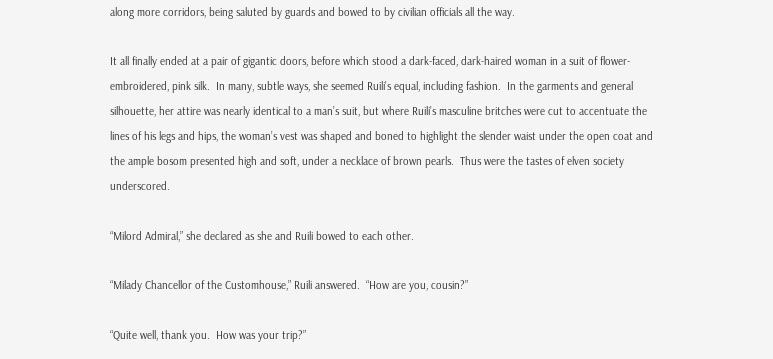along more corridors, being saluted by guards and bowed to by civilian officials all the way.

It all finally ended at a pair of gigantic doors, before which stood a dark-faced, dark-haired woman in a suit of flower-embroidered, pink silk.  In many, subtle ways, she seemed Ruili’s equal, including fashion.  In the garments and general silhouette, her attire was nearly identical to a man’s suit, but where Ruili’s masculine britches were cut to accentuate the lines of his legs and hips, the woman’s vest was shaped and boned to highlight the slender waist under the open coat and the ample bosom presented high and soft, under a necklace of brown pearls.  Thus were the tastes of elven society underscored.

“Milord Admiral,” she declared as she and Ruili bowed to each other.

“Milady Chancellor of the Customhouse,” Ruili answered.  “How are you, cousin?”

“Quite well, thank you.  How was your trip?”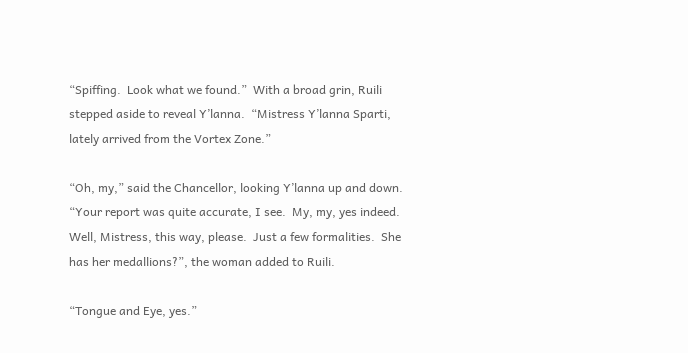“Spiffing.  Look what we found.”  With a broad grin, Ruili stepped aside to reveal Y’lanna.  “Mistress Y’lanna Sparti, lately arrived from the Vortex Zone.”

“Oh, my,” said the Chancellor, looking Y’lanna up and down.  “Your report was quite accurate, I see.  My, my, yes indeed.  Well, Mistress, this way, please.  Just a few formalities.  She has her medallions?”, the woman added to Ruili.

“Tongue and Eye, yes.”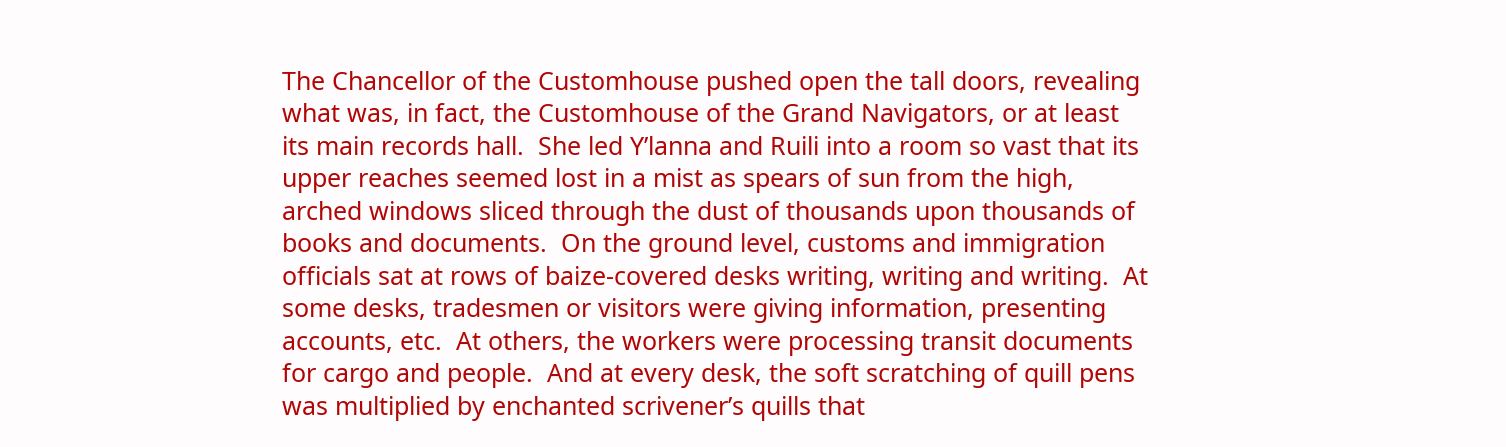The Chancellor of the Customhouse pushed open the tall doors, revealing what was, in fact, the Customhouse of the Grand Navigators, or at least its main records hall.  She led Y’lanna and Ruili into a room so vast that its upper reaches seemed lost in a mist as spears of sun from the high, arched windows sliced through the dust of thousands upon thousands of books and documents.  On the ground level, customs and immigration officials sat at rows of baize-covered desks writing, writing and writing.  At some desks, tradesmen or visitors were giving information, presenting accounts, etc.  At others, the workers were processing transit documents for cargo and people.  And at every desk, the soft scratching of quill pens was multiplied by enchanted scrivener’s quills that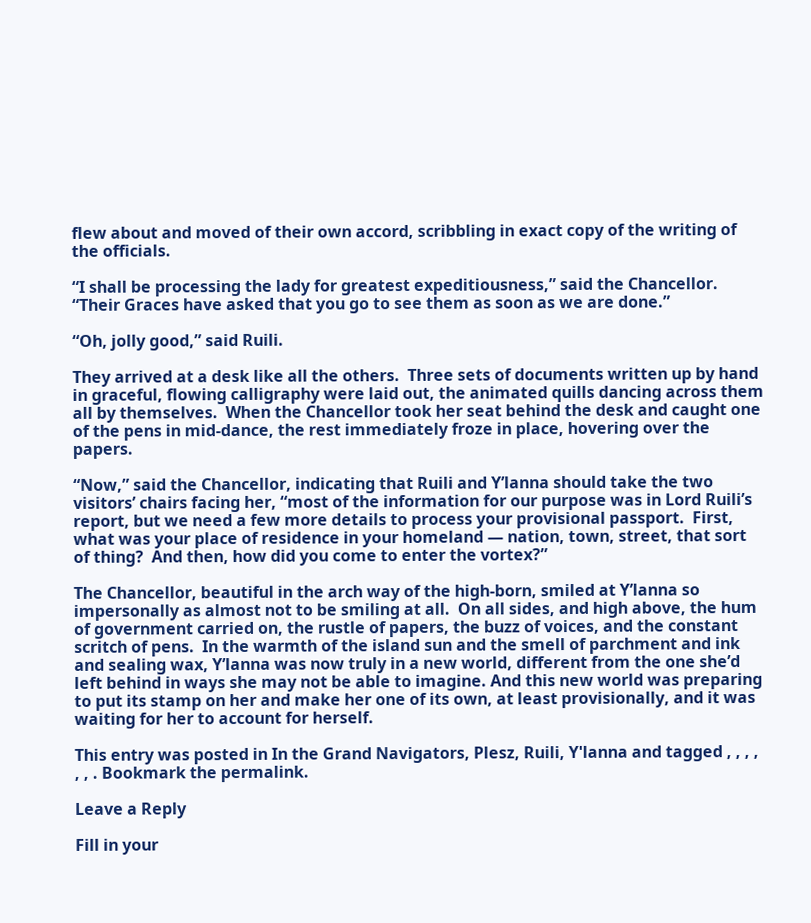flew about and moved of their own accord, scribbling in exact copy of the writing of the officials.

“I shall be processing the lady for greatest expeditiousness,” said the Chancellor.  “Their Graces have asked that you go to see them as soon as we are done.”

“Oh, jolly good,” said Ruili.

They arrived at a desk like all the others.  Three sets of documents written up by hand in graceful, flowing calligraphy were laid out, the animated quills dancing across them all by themselves.  When the Chancellor took her seat behind the desk and caught one of the pens in mid-dance, the rest immediately froze in place, hovering over the papers.

“Now,” said the Chancellor, indicating that Ruili and Y’lanna should take the two visitors’ chairs facing her, “most of the information for our purpose was in Lord Ruili’s report, but we need a few more details to process your provisional passport.  First, what was your place of residence in your homeland — nation, town, street, that sort of thing?  And then, how did you come to enter the vortex?”

The Chancellor, beautiful in the arch way of the high-born, smiled at Y’lanna so impersonally as almost not to be smiling at all.  On all sides, and high above, the hum of government carried on, the rustle of papers, the buzz of voices, and the constant scritch of pens.  In the warmth of the island sun and the smell of parchment and ink and sealing wax, Y’lanna was now truly in a new world, different from the one she’d left behind in ways she may not be able to imagine. And this new world was preparing to put its stamp on her and make her one of its own, at least provisionally, and it was waiting for her to account for herself.

This entry was posted in In the Grand Navigators, Plesz, Ruili, Y'lanna and tagged , , , , , , . Bookmark the permalink.

Leave a Reply

Fill in your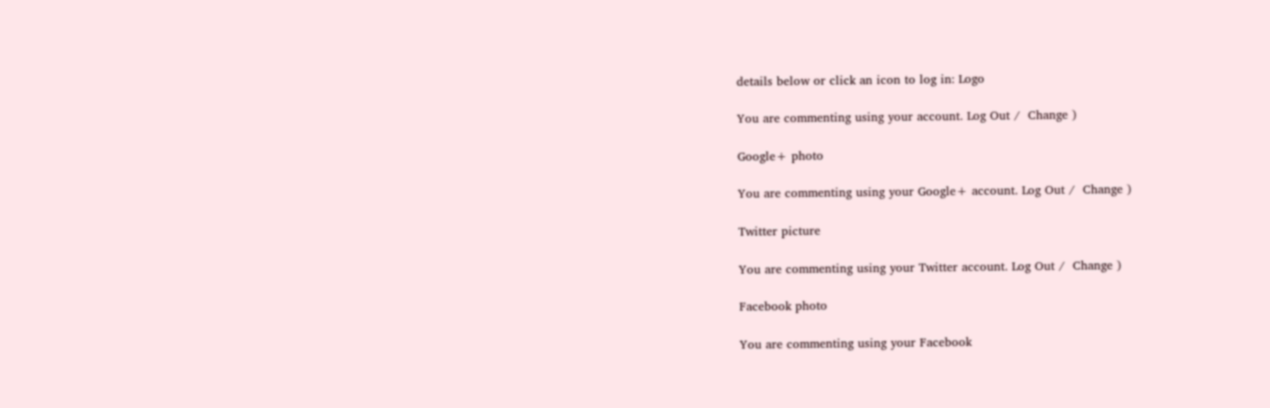details below or click an icon to log in: Logo

You are commenting using your account. Log Out /  Change )

Google+ photo

You are commenting using your Google+ account. Log Out /  Change )

Twitter picture

You are commenting using your Twitter account. Log Out /  Change )

Facebook photo

You are commenting using your Facebook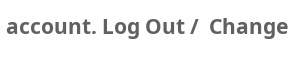account. Log Out /  Change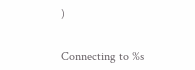)


Connecting to %s